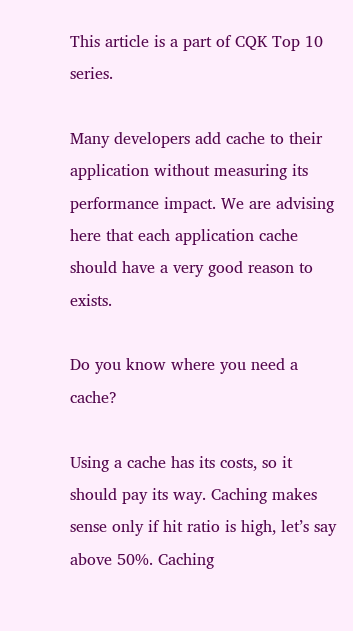This article is a part of CQK Top 10 series.

Many developers add cache to their application without measuring its performance impact. We are advising here that each application cache should have a very good reason to exists.

Do you know where you need a cache?

Using a cache has its costs, so it should pay its way. Caching makes sense only if hit ratio is high, let’s say above 50%. Caching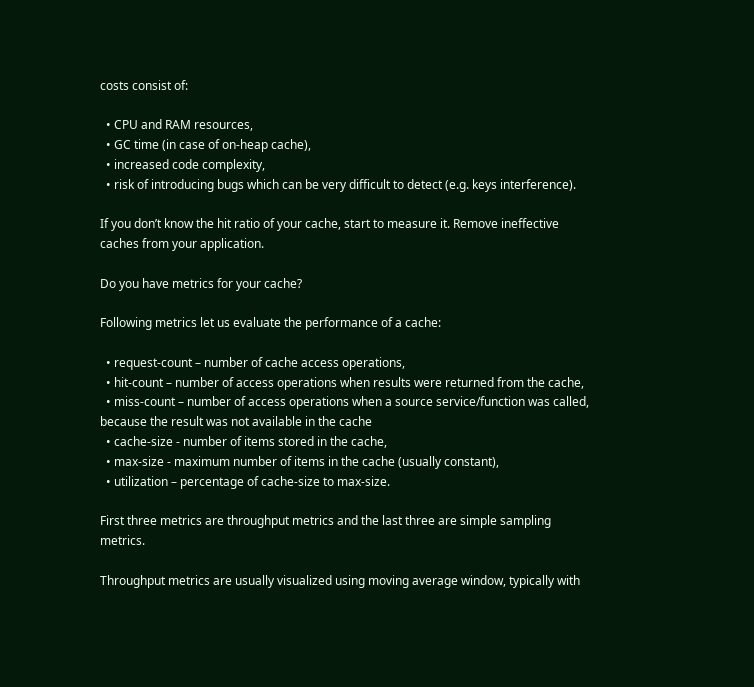costs consist of:

  • CPU and RAM resources,
  • GC time (in case of on-heap cache),
  • increased code complexity,
  • risk of introducing bugs which can be very difficult to detect (e.g. keys interference).

If you don’t know the hit ratio of your cache, start to measure it. Remove ineffective caches from your application.

Do you have metrics for your cache?

Following metrics let us evaluate the performance of a cache:

  • request-count – number of cache access operations,
  • hit-count – number of access operations when results were returned from the cache,
  • miss-count – number of access operations when a source service/function was called, because the result was not available in the cache
  • cache-size - number of items stored in the cache,
  • max-size - maximum number of items in the cache (usually constant),
  • utilization – percentage of cache-size to max-size.

First three metrics are throughput metrics and the last three are simple sampling metrics.

Throughput metrics are usually visualized using moving average window, typically with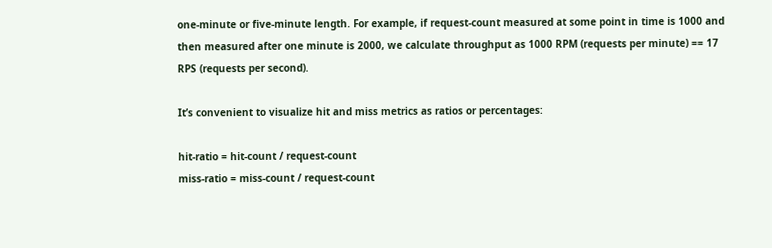one-minute or five-minute length. For example, if request-count measured at some point in time is 1000 and then measured after one minute is 2000, we calculate throughput as 1000 RPM (requests per minute) == 17 RPS (requests per second).

It’s convenient to visualize hit and miss metrics as ratios or percentages:

hit-ratio = hit-count / request-count
miss-ratio = miss-count / request-count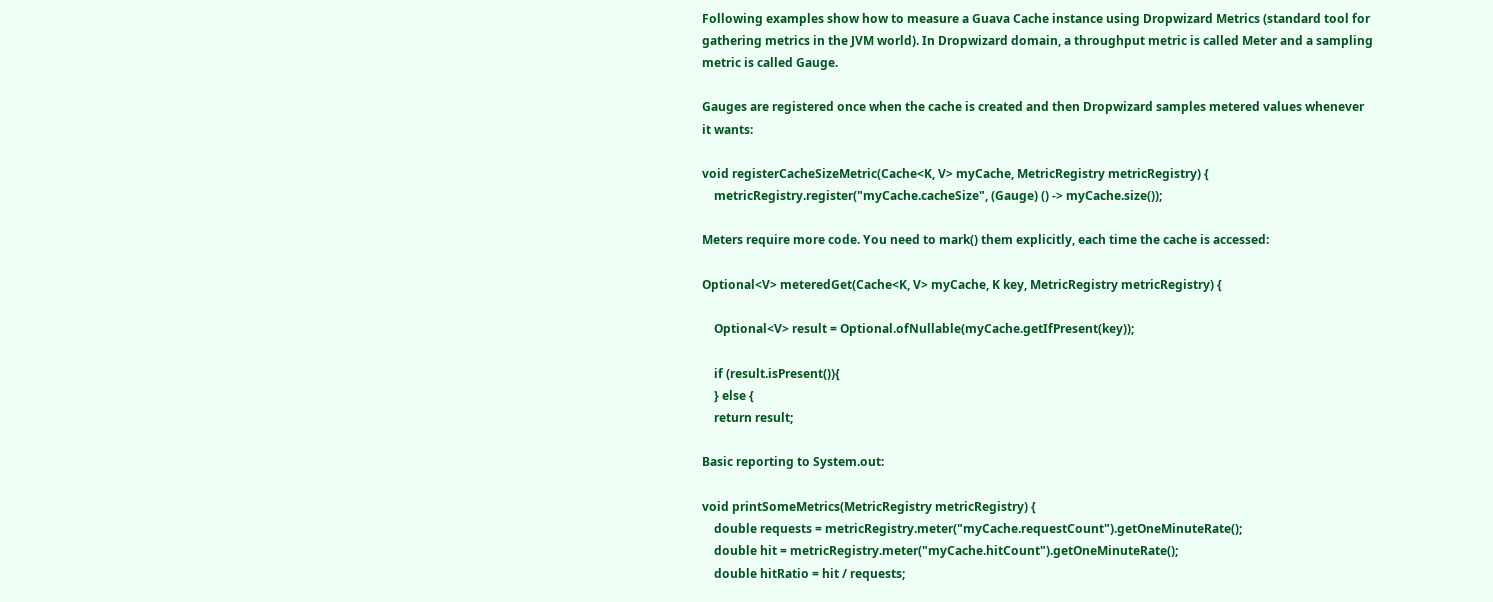Following examples show how to measure a Guava Cache instance using Dropwizard Metrics (standard tool for gathering metrics in the JVM world). In Dropwizard domain, a throughput metric is called Meter and a sampling metric is called Gauge.

Gauges are registered once when the cache is created and then Dropwizard samples metered values whenever it wants:

void registerCacheSizeMetric(Cache<K, V> myCache, MetricRegistry metricRegistry) {
    metricRegistry.register("myCache.cacheSize", (Gauge) () -> myCache.size());

Meters require more code. You need to mark() them explicitly, each time the cache is accessed:

Optional<V> meteredGet(Cache<K, V> myCache, K key, MetricRegistry metricRegistry) {

    Optional<V> result = Optional.ofNullable(myCache.getIfPresent(key));

    if (result.isPresent()){
    } else {
    return result;

Basic reporting to System.out:

void printSomeMetrics(MetricRegistry metricRegistry) {
    double requests = metricRegistry.meter("myCache.requestCount").getOneMinuteRate();
    double hit = metricRegistry.meter("myCache.hitCount").getOneMinuteRate();
    double hitRatio = hit / requests;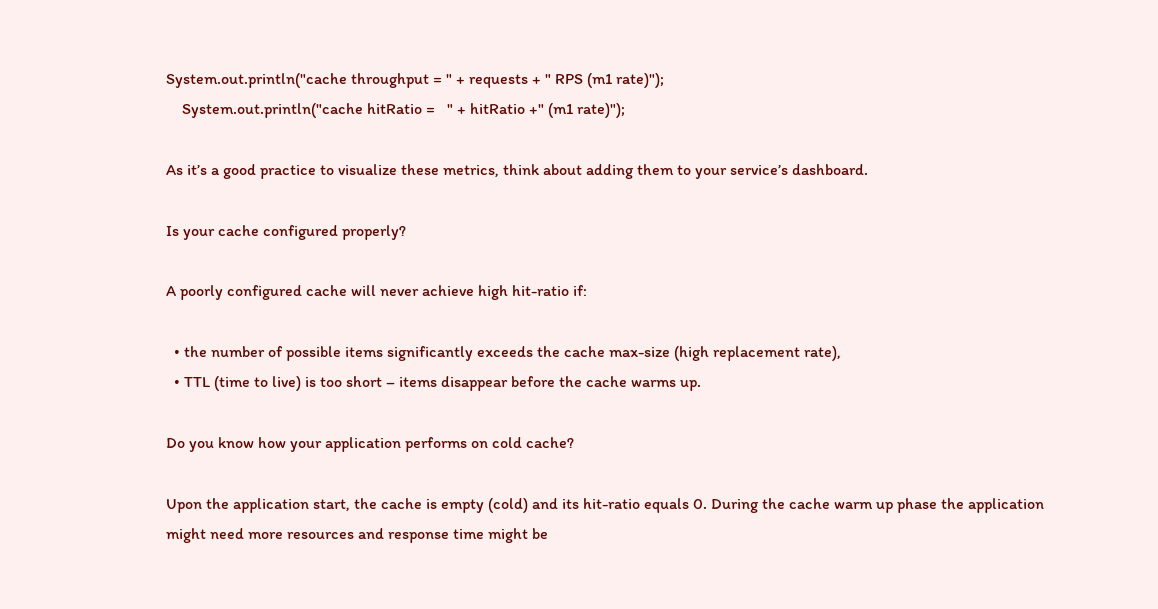System.out.println("cache throughput = " + requests + " RPS (m1 rate)");
    System.out.println("cache hitRatio =   " + hitRatio +" (m1 rate)");

As it’s a good practice to visualize these metrics, think about adding them to your service’s dashboard.

Is your cache configured properly?

A poorly configured cache will never achieve high hit-ratio if:

  • the number of possible items significantly exceeds the cache max-size (high replacement rate),
  • TTL (time to live) is too short – items disappear before the cache warms up.

Do you know how your application performs on cold cache?

Upon the application start, the cache is empty (cold) and its hit-ratio equals 0. During the cache warm up phase the application might need more resources and response time might be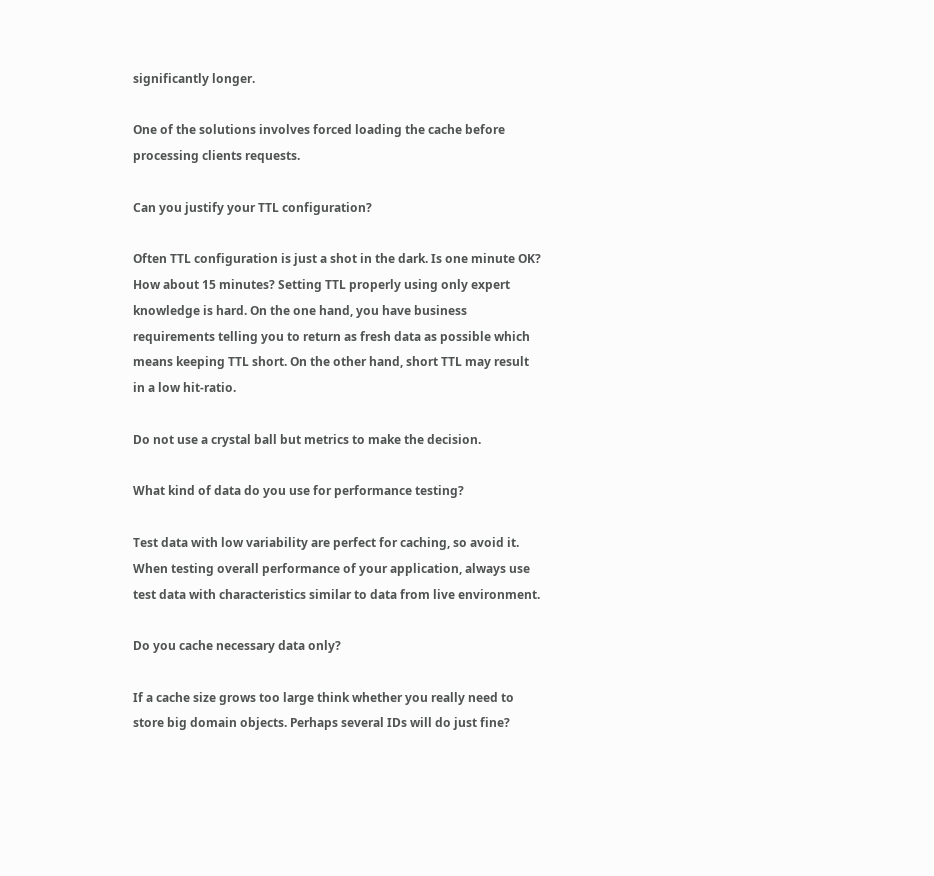significantly longer.

One of the solutions involves forced loading the cache before processing clients requests.

Can you justify your TTL configuration?

Often TTL configuration is just a shot in the dark. Is one minute OK? How about 15 minutes? Setting TTL properly using only expert knowledge is hard. On the one hand, you have business requirements telling you to return as fresh data as possible which means keeping TTL short. On the other hand, short TTL may result in a low hit-ratio.

Do not use a crystal ball but metrics to make the decision.

What kind of data do you use for performance testing?

Test data with low variability are perfect for caching, so avoid it. When testing overall performance of your application, always use test data with characteristics similar to data from live environment.

Do you cache necessary data only?

If a cache size grows too large think whether you really need to store big domain objects. Perhaps several IDs will do just fine?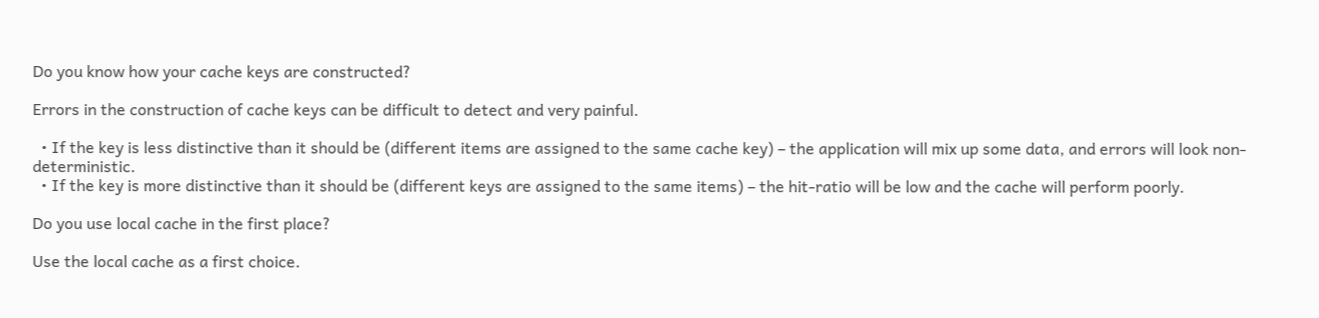Do you know how your cache keys are constructed?

Errors in the construction of cache keys can be difficult to detect and very painful.

  • If the key is less distinctive than it should be (different items are assigned to the same cache key) – the application will mix up some data, and errors will look non-deterministic.
  • If the key is more distinctive than it should be (different keys are assigned to the same items) – the hit-ratio will be low and the cache will perform poorly.

Do you use local cache in the first place?

Use the local cache as a first choice.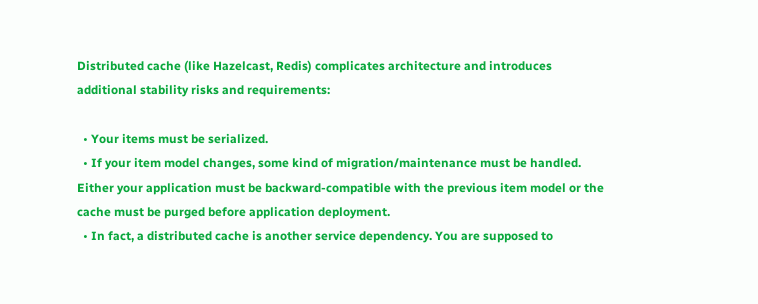Distributed cache (like Hazelcast, Redis) complicates architecture and introduces additional stability risks and requirements:

  • Your items must be serialized.
  • If your item model changes, some kind of migration/maintenance must be handled. Either your application must be backward-compatible with the previous item model or the cache must be purged before application deployment.
  • In fact, a distributed cache is another service dependency. You are supposed to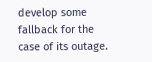develop some fallback for the case of its outage.